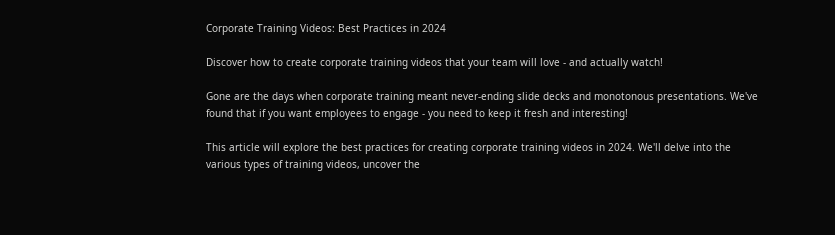Corporate Training Videos: Best Practices in 2024

Discover how to create corporate training videos that your team will love - and actually watch!

Gone are the days when corporate training meant never-ending slide decks and monotonous presentations. We've found that if you want employees to engage - you need to keep it fresh and interesting!

This article will explore the best practices for creating corporate training videos in 2024. We'll delve into the various types of training videos, uncover the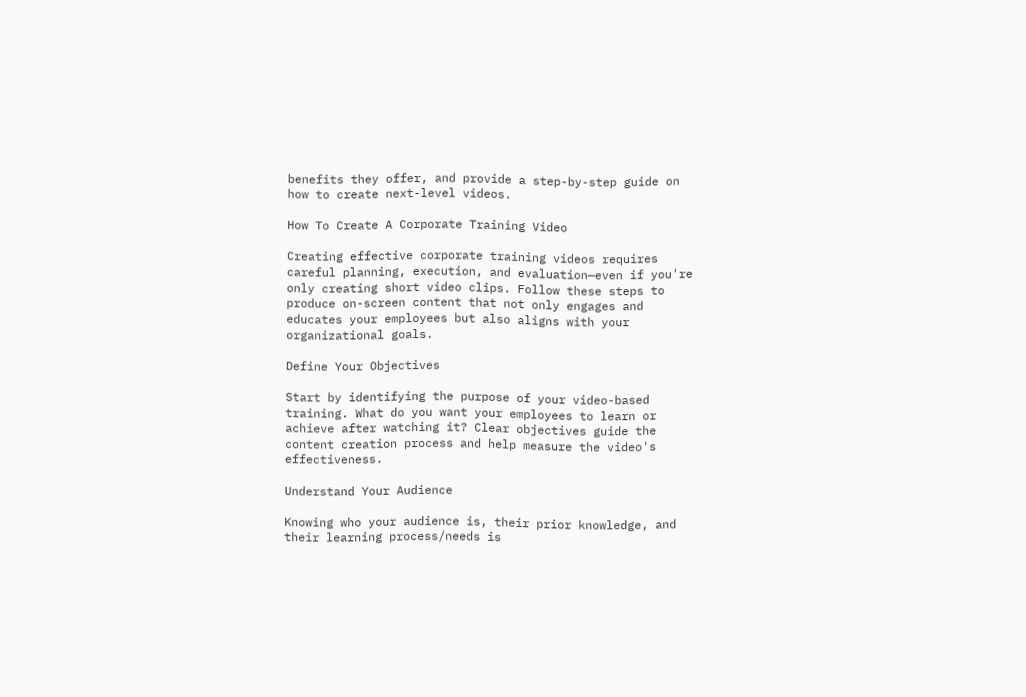benefits they offer, and provide a step-by-step guide on how to create next-level videos.

How To Create A Corporate Training Video

Creating effective corporate training videos requires careful planning, execution, and evaluation—even if you're only creating short video clips. Follow these steps to produce on-screen content that not only engages and educates your employees but also aligns with your organizational goals.

Define Your Objectives

Start by identifying the purpose of your video-based training. What do you want your employees to learn or achieve after watching it? Clear objectives guide the content creation process and help measure the video's effectiveness.

Understand Your Audience

Knowing who your audience is, their prior knowledge, and their learning process/needs is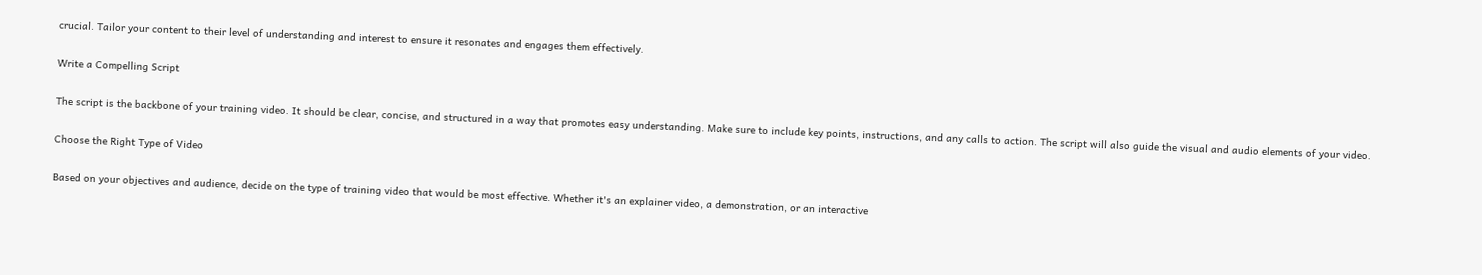crucial. Tailor your content to their level of understanding and interest to ensure it resonates and engages them effectively.

Write a Compelling Script

The script is the backbone of your training video. It should be clear, concise, and structured in a way that promotes easy understanding. Make sure to include key points, instructions, and any calls to action. The script will also guide the visual and audio elements of your video.

Choose the Right Type of Video

Based on your objectives and audience, decide on the type of training video that would be most effective. Whether it's an explainer video, a demonstration, or an interactive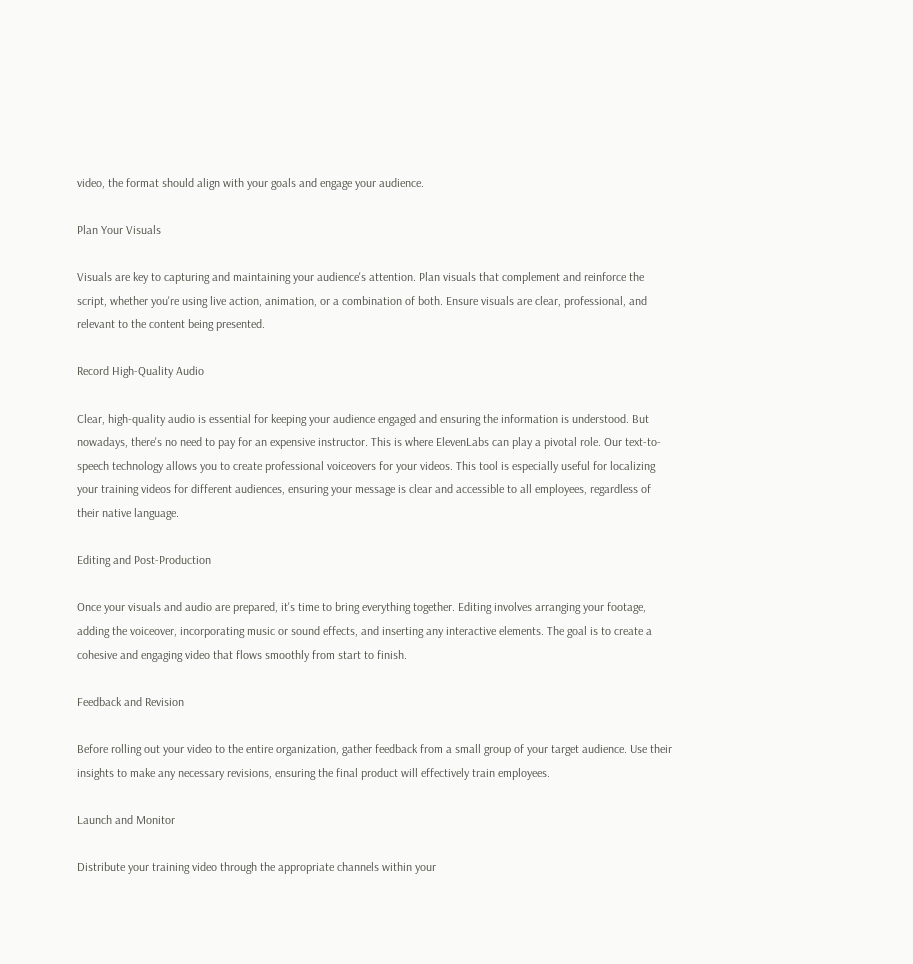video, the format should align with your goals and engage your audience.

Plan Your Visuals

Visuals are key to capturing and maintaining your audience's attention. Plan visuals that complement and reinforce the script, whether you're using live action, animation, or a combination of both. Ensure visuals are clear, professional, and relevant to the content being presented.

Record High-Quality Audio

Clear, high-quality audio is essential for keeping your audience engaged and ensuring the information is understood. But nowadays, there's no need to pay for an expensive instructor. This is where ElevenLabs can play a pivotal role. Our text-to-speech technology allows you to create professional voiceovers for your videos. This tool is especially useful for localizing your training videos for different audiences, ensuring your message is clear and accessible to all employees, regardless of their native language.

Editing and Post-Production

Once your visuals and audio are prepared, it's time to bring everything together. Editing involves arranging your footage, adding the voiceover, incorporating music or sound effects, and inserting any interactive elements. The goal is to create a cohesive and engaging video that flows smoothly from start to finish.

Feedback and Revision

Before rolling out your video to the entire organization, gather feedback from a small group of your target audience. Use their insights to make any necessary revisions, ensuring the final product will effectively train employees.

Launch and Monitor

Distribute your training video through the appropriate channels within your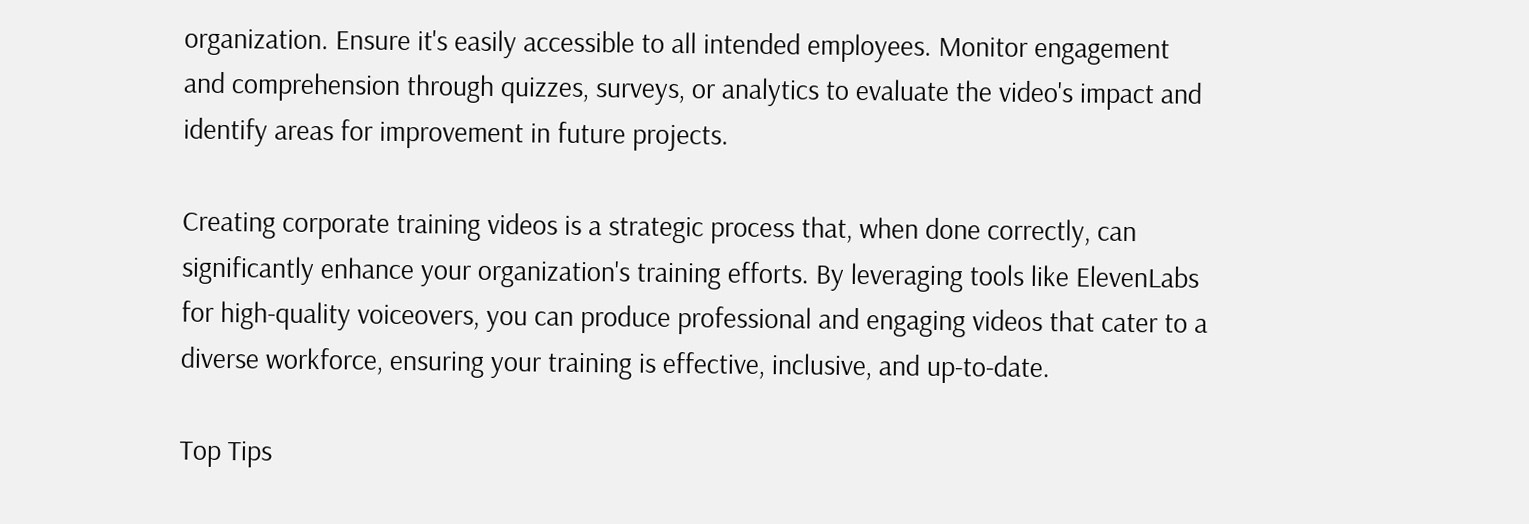organization. Ensure it's easily accessible to all intended employees. Monitor engagement and comprehension through quizzes, surveys, or analytics to evaluate the video's impact and identify areas for improvement in future projects.

Creating corporate training videos is a strategic process that, when done correctly, can significantly enhance your organization's training efforts. By leveraging tools like ElevenLabs for high-quality voiceovers, you can produce professional and engaging videos that cater to a diverse workforce, ensuring your training is effective, inclusive, and up-to-date.

Top Tips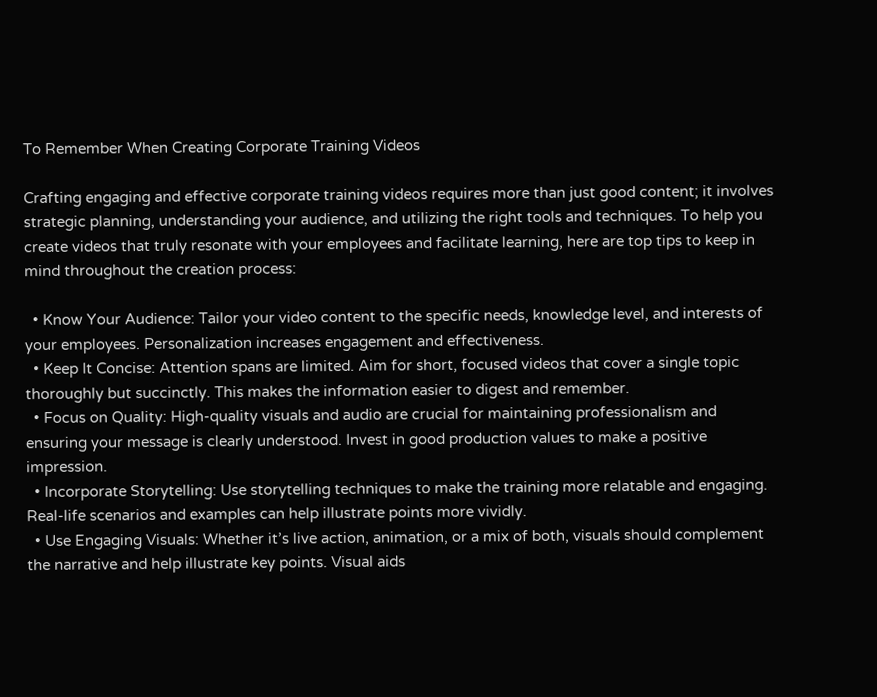To Remember When Creating Corporate Training Videos

Crafting engaging and effective corporate training videos requires more than just good content; it involves strategic planning, understanding your audience, and utilizing the right tools and techniques. To help you create videos that truly resonate with your employees and facilitate learning, here are top tips to keep in mind throughout the creation process:

  • Know Your Audience: Tailor your video content to the specific needs, knowledge level, and interests of your employees. Personalization increases engagement and effectiveness.
  • Keep It Concise: Attention spans are limited. Aim for short, focused videos that cover a single topic thoroughly but succinctly. This makes the information easier to digest and remember.
  • Focus on Quality: High-quality visuals and audio are crucial for maintaining professionalism and ensuring your message is clearly understood. Invest in good production values to make a positive impression.
  • Incorporate Storytelling: Use storytelling techniques to make the training more relatable and engaging. Real-life scenarios and examples can help illustrate points more vividly.
  • Use Engaging Visuals: Whether it’s live action, animation, or a mix of both, visuals should complement the narrative and help illustrate key points. Visual aids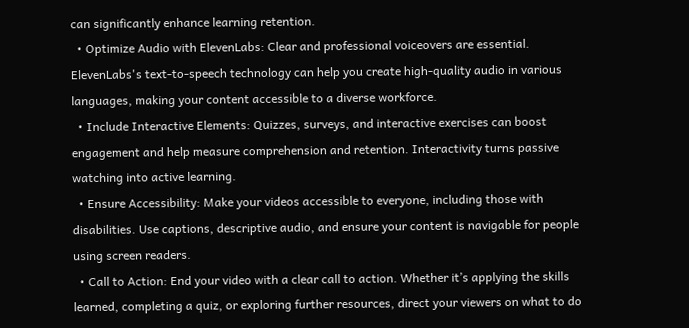can significantly enhance learning retention.
  • Optimize Audio with ElevenLabs: Clear and professional voiceovers are essential. ElevenLabs's text-to-speech technology can help you create high-quality audio in various languages, making your content accessible to a diverse workforce.
  • Include Interactive Elements: Quizzes, surveys, and interactive exercises can boost engagement and help measure comprehension and retention. Interactivity turns passive watching into active learning.
  • Ensure Accessibility: Make your videos accessible to everyone, including those with disabilities. Use captions, descriptive audio, and ensure your content is navigable for people using screen readers.
  • Call to Action: End your video with a clear call to action. Whether it’s applying the skills learned, completing a quiz, or exploring further resources, direct your viewers on what to do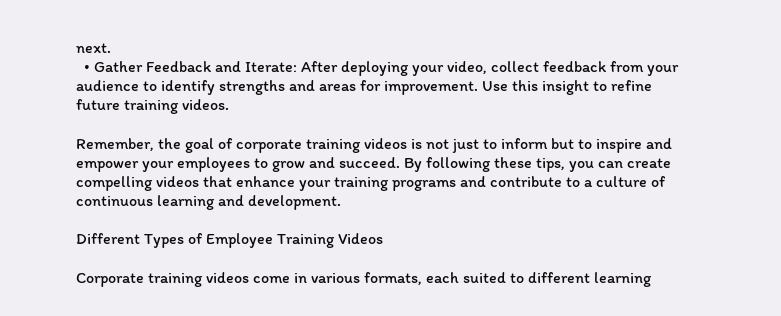next.
  • Gather Feedback and Iterate: After deploying your video, collect feedback from your audience to identify strengths and areas for improvement. Use this insight to refine future training videos.

Remember, the goal of corporate training videos is not just to inform but to inspire and empower your employees to grow and succeed. By following these tips, you can create compelling videos that enhance your training programs and contribute to a culture of continuous learning and development.

Different Types of Employee Training Videos

Corporate training videos come in various formats, each suited to different learning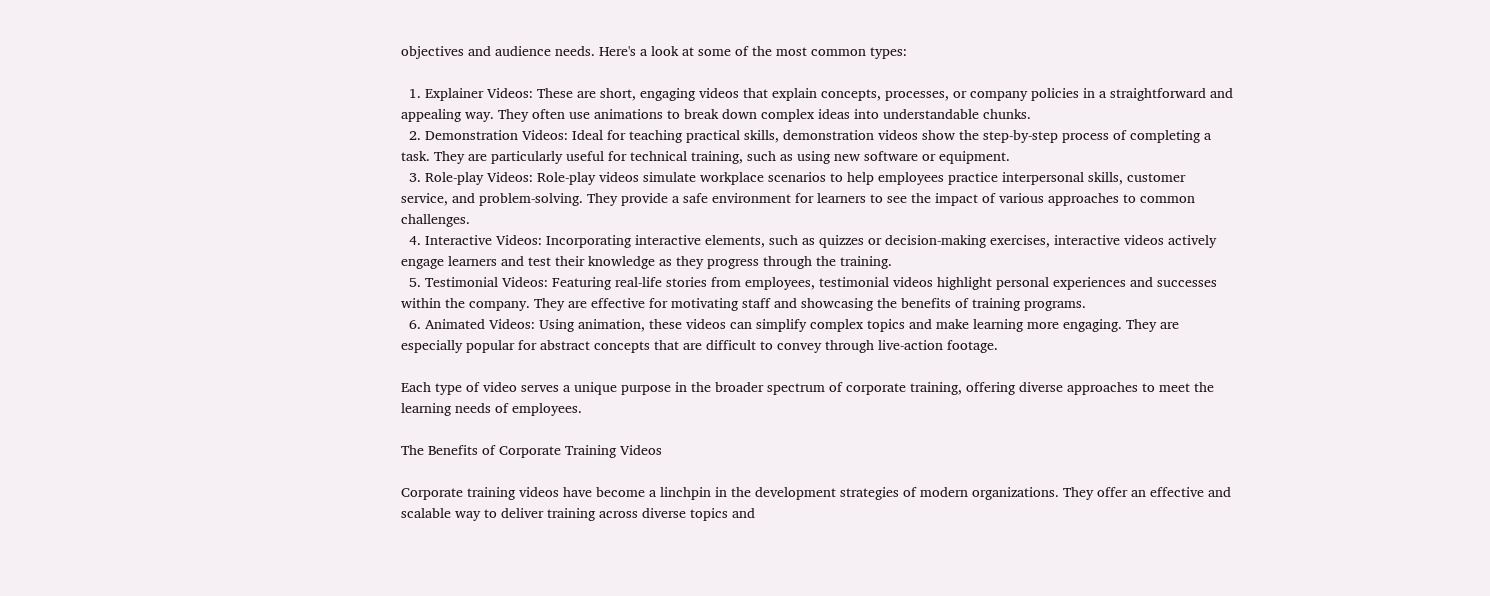objectives and audience needs. Here's a look at some of the most common types:

  1. Explainer Videos: These are short, engaging videos that explain concepts, processes, or company policies in a straightforward and appealing way. They often use animations to break down complex ideas into understandable chunks.
  2. Demonstration Videos: Ideal for teaching practical skills, demonstration videos show the step-by-step process of completing a task. They are particularly useful for technical training, such as using new software or equipment.
  3. Role-play Videos: Role-play videos simulate workplace scenarios to help employees practice interpersonal skills, customer service, and problem-solving. They provide a safe environment for learners to see the impact of various approaches to common challenges.
  4. Interactive Videos: Incorporating interactive elements, such as quizzes or decision-making exercises, interactive videos actively engage learners and test their knowledge as they progress through the training.
  5. Testimonial Videos: Featuring real-life stories from employees, testimonial videos highlight personal experiences and successes within the company. They are effective for motivating staff and showcasing the benefits of training programs.
  6. Animated Videos: Using animation, these videos can simplify complex topics and make learning more engaging. They are especially popular for abstract concepts that are difficult to convey through live-action footage.

Each type of video serves a unique purpose in the broader spectrum of corporate training, offering diverse approaches to meet the learning needs of employees.

The Benefits of Corporate Training Videos

Corporate training videos have become a linchpin in the development strategies of modern organizations. They offer an effective and scalable way to deliver training across diverse topics and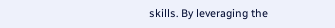skills. By leveraging the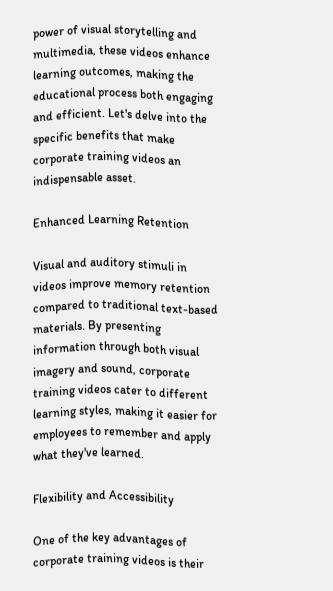power of visual storytelling and multimedia, these videos enhance learning outcomes, making the educational process both engaging and efficient. Let's delve into the specific benefits that make corporate training videos an indispensable asset.

Enhanced Learning Retention

Visual and auditory stimuli in videos improve memory retention compared to traditional text-based materials. By presenting information through both visual imagery and sound, corporate training videos cater to different learning styles, making it easier for employees to remember and apply what they've learned.

Flexibility and Accessibility

One of the key advantages of corporate training videos is their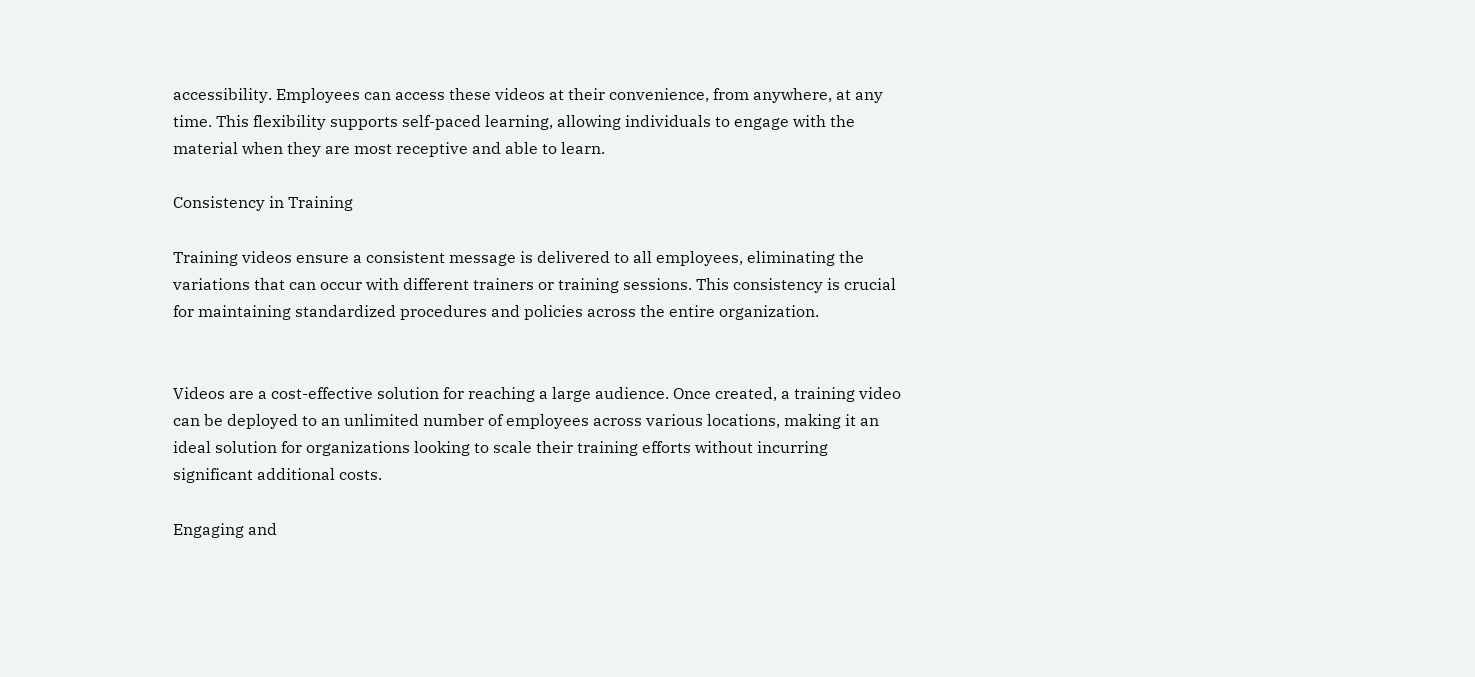accessibility. Employees can access these videos at their convenience, from anywhere, at any time. This flexibility supports self-paced learning, allowing individuals to engage with the material when they are most receptive and able to learn.

Consistency in Training

Training videos ensure a consistent message is delivered to all employees, eliminating the variations that can occur with different trainers or training sessions. This consistency is crucial for maintaining standardized procedures and policies across the entire organization.


Videos are a cost-effective solution for reaching a large audience. Once created, a training video can be deployed to an unlimited number of employees across various locations, making it an ideal solution for organizations looking to scale their training efforts without incurring significant additional costs.

Engaging and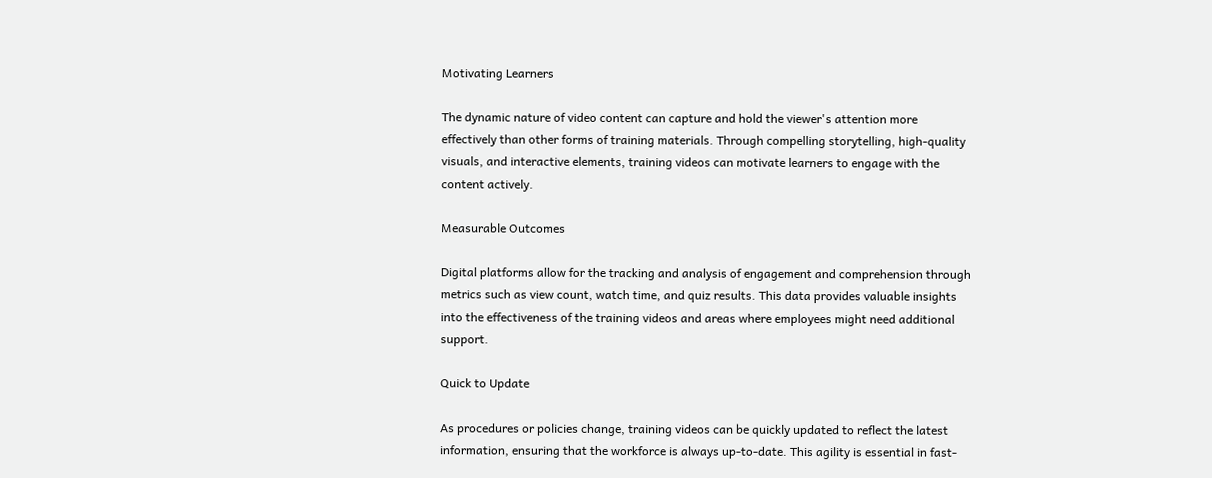Motivating Learners

The dynamic nature of video content can capture and hold the viewer's attention more effectively than other forms of training materials. Through compelling storytelling, high-quality visuals, and interactive elements, training videos can motivate learners to engage with the content actively.

Measurable Outcomes

Digital platforms allow for the tracking and analysis of engagement and comprehension through metrics such as view count, watch time, and quiz results. This data provides valuable insights into the effectiveness of the training videos and areas where employees might need additional support.

Quick to Update

As procedures or policies change, training videos can be quickly updated to reflect the latest information, ensuring that the workforce is always up-to-date. This agility is essential in fast-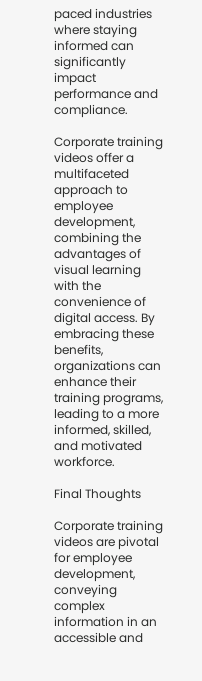paced industries where staying informed can significantly impact performance and compliance.

Corporate training videos offer a multifaceted approach to employee development, combining the advantages of visual learning with the convenience of digital access. By embracing these benefits, organizations can enhance their training programs, leading to a more informed, skilled, and motivated workforce.

Final Thoughts

Corporate training videos are pivotal for employee development, conveying complex information in an accessible and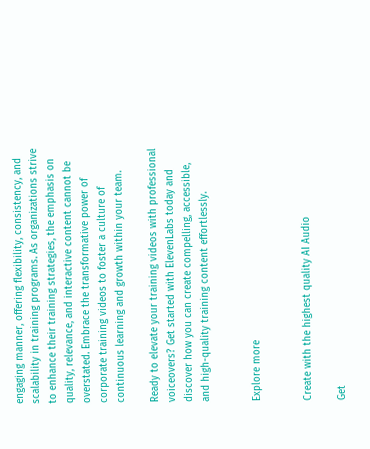engaging manner, offering flexibility, consistency, and scalability in training programs. As organizations strive to enhance their training strategies, the emphasis on quality, relevance, and interactive content cannot be overstated. Embrace the transformative power of corporate training videos to foster a culture of continuous learning and growth within your team.

Ready to elevate your training videos with professional voiceovers? Get started with ElevenLabs today and discover how you can create compelling, accessible, and high-quality training content effortlessly.


Explore more


Create with the highest quality AI Audio

Get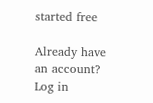started free

Already have an account? Log in